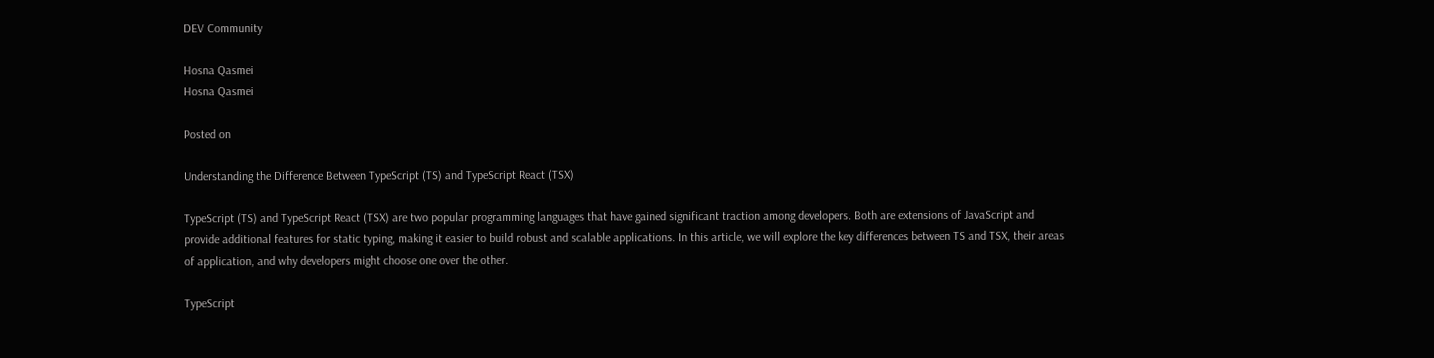DEV Community

Hosna Qasmei
Hosna Qasmei

Posted on

Understanding the Difference Between TypeScript (TS) and TypeScript React (TSX)

TypeScript (TS) and TypeScript React (TSX) are two popular programming languages that have gained significant traction among developers. Both are extensions of JavaScript and provide additional features for static typing, making it easier to build robust and scalable applications. In this article, we will explore the key differences between TS and TSX, their areas of application, and why developers might choose one over the other.

TypeScript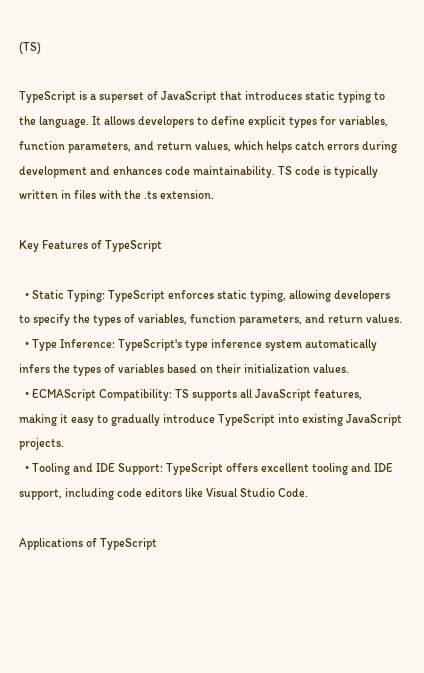(TS)

TypeScript is a superset of JavaScript that introduces static typing to the language. It allows developers to define explicit types for variables, function parameters, and return values, which helps catch errors during development and enhances code maintainability. TS code is typically written in files with the .ts extension.

Key Features of TypeScript

  • Static Typing: TypeScript enforces static typing, allowing developers to specify the types of variables, function parameters, and return values.
  • Type Inference: TypeScript's type inference system automatically infers the types of variables based on their initialization values.
  • ECMAScript Compatibility: TS supports all JavaScript features, making it easy to gradually introduce TypeScript into existing JavaScript projects.
  • Tooling and IDE Support: TypeScript offers excellent tooling and IDE support, including code editors like Visual Studio Code.

Applications of TypeScript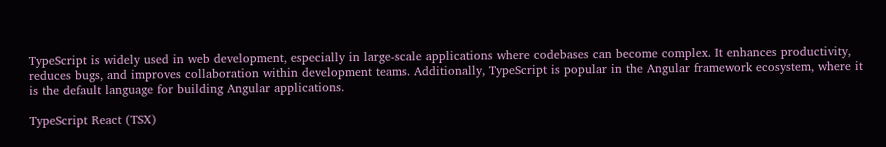TypeScript is widely used in web development, especially in large-scale applications where codebases can become complex. It enhances productivity, reduces bugs, and improves collaboration within development teams. Additionally, TypeScript is popular in the Angular framework ecosystem, where it is the default language for building Angular applications.

TypeScript React (TSX)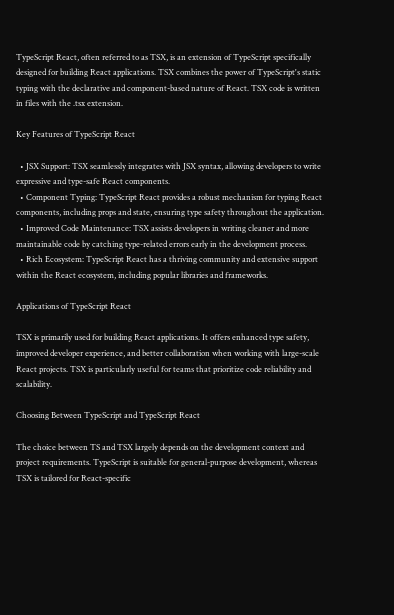TypeScript React, often referred to as TSX, is an extension of TypeScript specifically designed for building React applications. TSX combines the power of TypeScript's static typing with the declarative and component-based nature of React. TSX code is written in files with the .tsx extension.

Key Features of TypeScript React

  • JSX Support: TSX seamlessly integrates with JSX syntax, allowing developers to write expressive and type-safe React components.
  • Component Typing: TypeScript React provides a robust mechanism for typing React components, including props and state, ensuring type safety throughout the application.
  • Improved Code Maintenance: TSX assists developers in writing cleaner and more maintainable code by catching type-related errors early in the development process.
  • Rich Ecosystem: TypeScript React has a thriving community and extensive support within the React ecosystem, including popular libraries and frameworks.

Applications of TypeScript React

TSX is primarily used for building React applications. It offers enhanced type safety, improved developer experience, and better collaboration when working with large-scale React projects. TSX is particularly useful for teams that prioritize code reliability and scalability.

Choosing Between TypeScript and TypeScript React

The choice between TS and TSX largely depends on the development context and project requirements. TypeScript is suitable for general-purpose development, whereas TSX is tailored for React-specific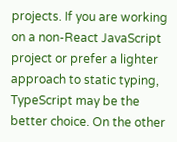projects. If you are working on a non-React JavaScript project or prefer a lighter approach to static typing, TypeScript may be the better choice. On the other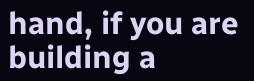hand, if you are building a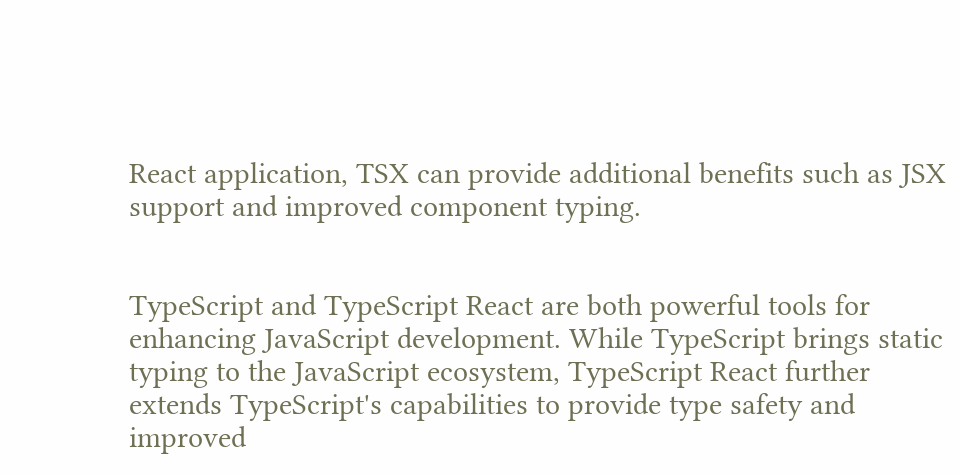React application, TSX can provide additional benefits such as JSX support and improved component typing.


TypeScript and TypeScript React are both powerful tools for enhancing JavaScript development. While TypeScript brings static typing to the JavaScript ecosystem, TypeScript React further extends TypeScript's capabilities to provide type safety and improved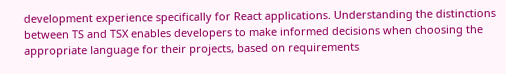development experience specifically for React applications. Understanding the distinctions between TS and TSX enables developers to make informed decisions when choosing the appropriate language for their projects, based on requirements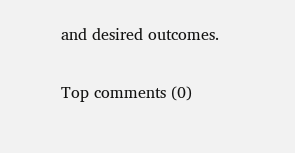and desired outcomes.

Top comments (0)